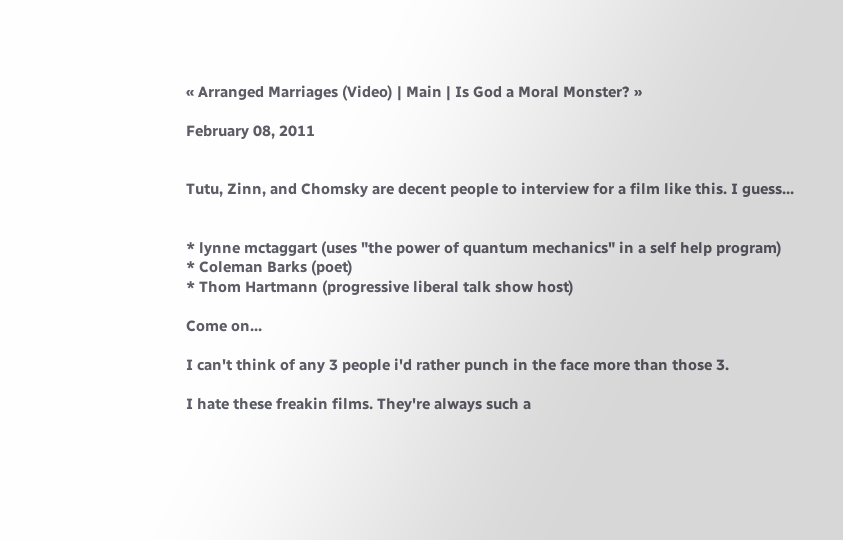« Arranged Marriages (Video) | Main | Is God a Moral Monster? »

February 08, 2011


Tutu, Zinn, and Chomsky are decent people to interview for a film like this. I guess...


* lynne mctaggart (uses "the power of quantum mechanics" in a self help program)
* Coleman Barks (poet)
* Thom Hartmann (progressive liberal talk show host)

Come on...

I can't think of any 3 people i'd rather punch in the face more than those 3.

I hate these freakin films. They're always such a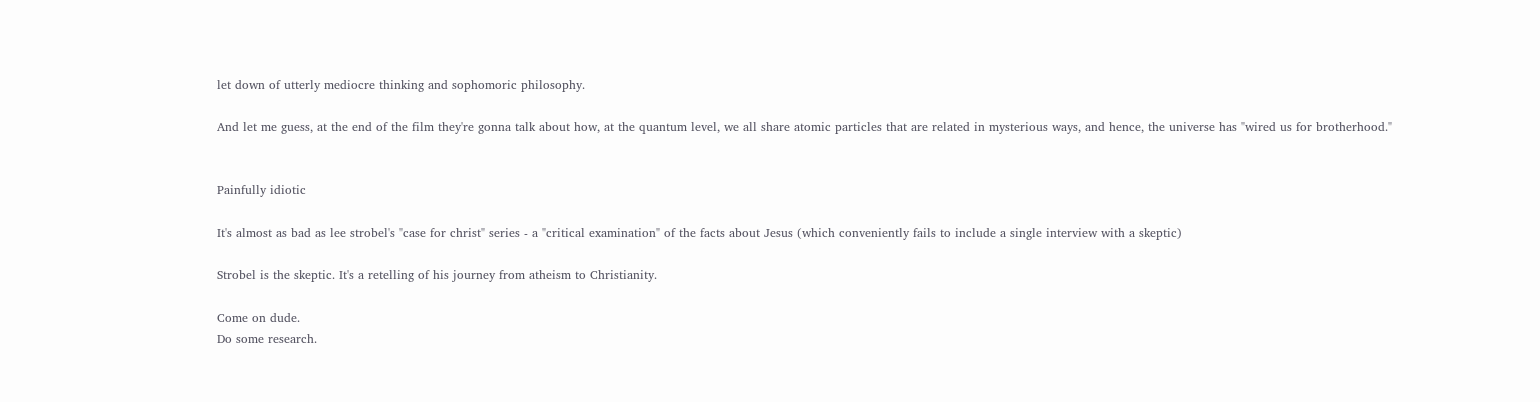let down of utterly mediocre thinking and sophomoric philosophy.

And let me guess, at the end of the film they're gonna talk about how, at the quantum level, we all share atomic particles that are related in mysterious ways, and hence, the universe has "wired us for brotherhood."


Painfully idiotic

It's almost as bad as lee strobel's "case for christ" series - a "critical examination" of the facts about Jesus (which conveniently fails to include a single interview with a skeptic)

Strobel is the skeptic. It's a retelling of his journey from atheism to Christianity.

Come on dude.
Do some research.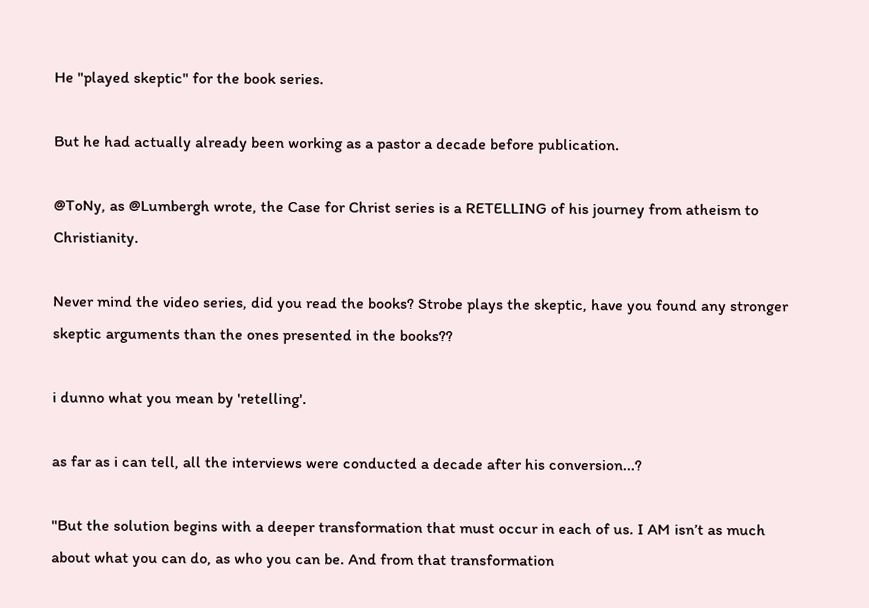He "played skeptic" for the book series.

But he had actually already been working as a pastor a decade before publication.

@ToNy, as @Lumbergh wrote, the Case for Christ series is a RETELLING of his journey from atheism to Christianity.

Never mind the video series, did you read the books? Strobe plays the skeptic, have you found any stronger skeptic arguments than the ones presented in the books??

i dunno what you mean by 'retelling'.

as far as i can tell, all the interviews were conducted a decade after his conversion...?

"But the solution begins with a deeper transformation that must occur in each of us. I AM isn’t as much about what you can do, as who you can be. And from that transformation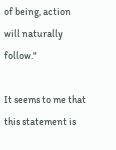of being, action will naturally follow."

It seems to me that this statement is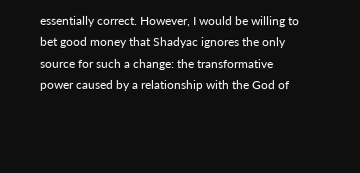essentially correct. However, I would be willing to bet good money that Shadyac ignores the only source for such a change: the transformative power caused by a relationship with the God of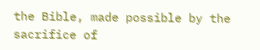the Bible, made possible by the sacrifice of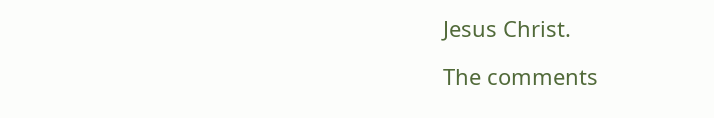Jesus Christ.

The comments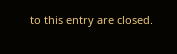to this entry are closed.